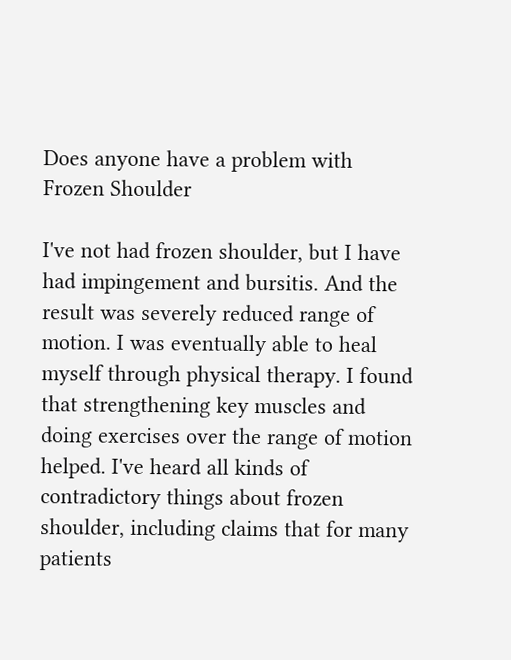Does anyone have a problem with Frozen Shoulder

I've not had frozen shoulder, but I have had impingement and bursitis. And the result was severely reduced range of motion. I was eventually able to heal myself through physical therapy. I found that strengthening key muscles and doing exercises over the range of motion helped. I've heard all kinds of contradictory things about frozen shoulder, including claims that for many patients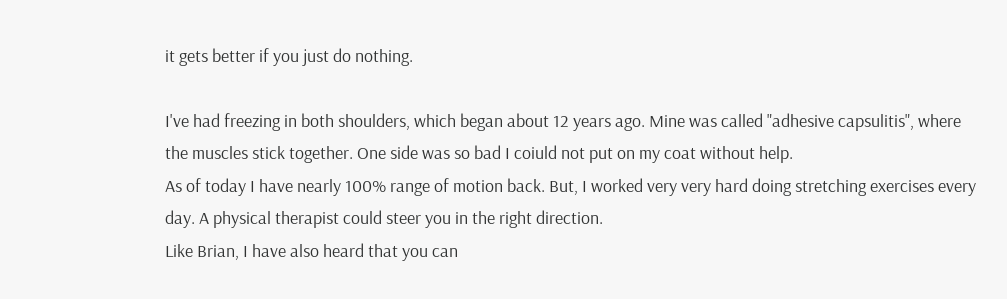it gets better if you just do nothing.

I've had freezing in both shoulders, which began about 12 years ago. Mine was called "adhesive capsulitis", where the muscles stick together. One side was so bad I coiuld not put on my coat without help.
As of today I have nearly 100% range of motion back. But, I worked very very hard doing stretching exercises every day. A physical therapist could steer you in the right direction.
Like Brian, I have also heard that you can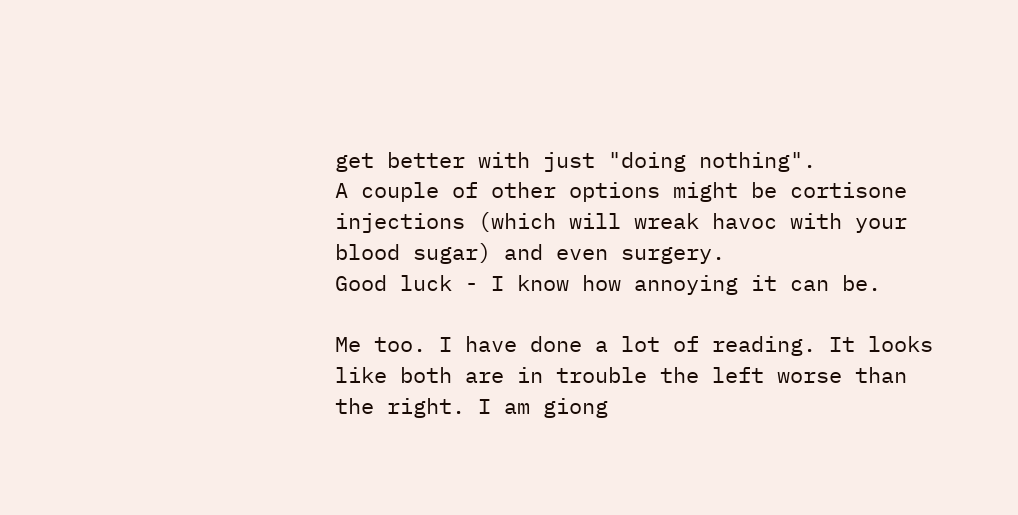get better with just "doing nothing".
A couple of other options might be cortisone injections (which will wreak havoc with your blood sugar) and even surgery.
Good luck - I know how annoying it can be.

Me too. I have done a lot of reading. It looks like both are in trouble the left worse than the right. I am giong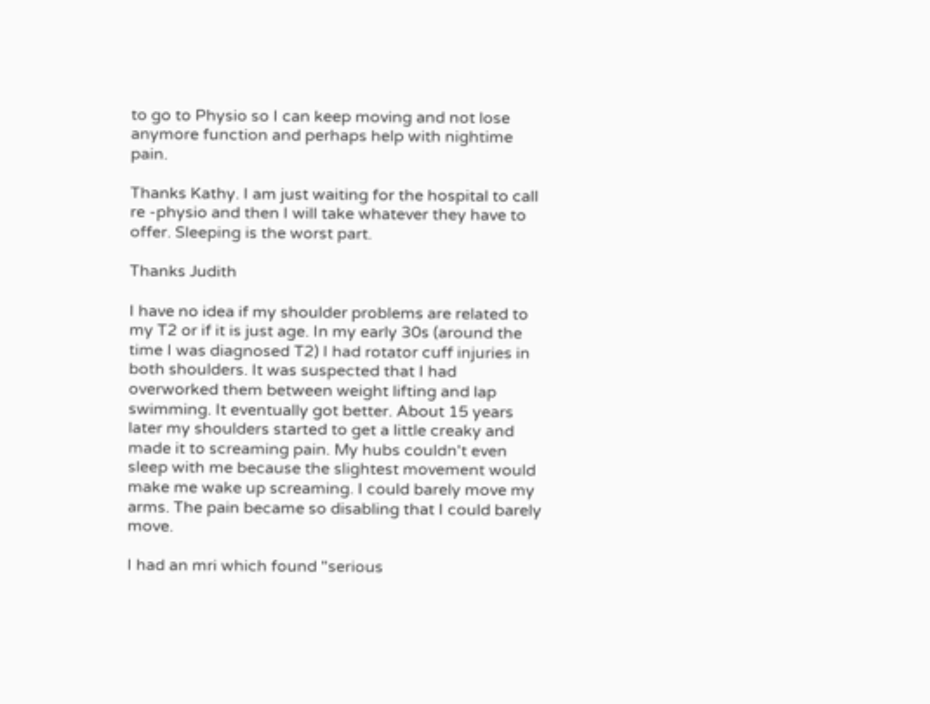to go to Physio so I can keep moving and not lose anymore function and perhaps help with nightime pain.

Thanks Kathy. I am just waiting for the hospital to call re -physio and then I will take whatever they have to offer. Sleeping is the worst part.

Thanks Judith

I have no idea if my shoulder problems are related to my T2 or if it is just age. In my early 30s (around the time I was diagnosed T2) I had rotator cuff injuries in both shoulders. It was suspected that I had overworked them between weight lifting and lap swimming. It eventually got better. About 15 years later my shoulders started to get a little creaky and made it to screaming pain. My hubs couldn't even sleep with me because the slightest movement would make me wake up screaming. I could barely move my arms. The pain became so disabling that I could barely move.

I had an mri which found "serious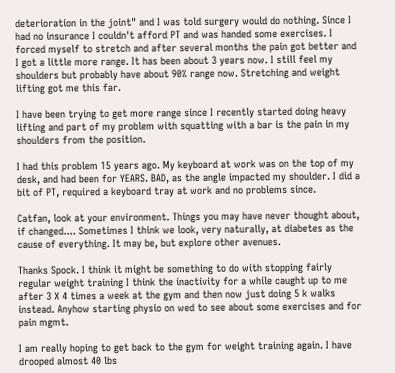deterioration in the joint" and I was told surgery would do nothing. Since I had no insurance I couldn't afford PT and was handed some exercises. I forced myself to stretch and after several months the pain got better and I got a little more range. It has been about 3 years now. I still feel my shoulders but probably have about 90% range now. Stretching and weight lifting got me this far.

I have been trying to get more range since I recently started doing heavy lifting and part of my problem with squatting with a bar is the pain in my shoulders from the position.

I had this problem 15 years ago. My keyboard at work was on the top of my desk, and had been for YEARS. BAD, as the angle impacted my shoulder. I did a bit of PT, required a keyboard tray at work and no problems since.

Catfan, look at your environment. Things you may have never thought about, if changed.... Sometimes I think we look, very naturally, at diabetes as the cause of everything. It may be, but explore other avenues.

Thanks Spock. I think it might be something to do with stopping fairly regular weight training I think the inactivity for a while caught up to me after 3 X 4 times a week at the gym and then now just doing 5 k walks instead. Anyhow starting physio on wed to see about some exercises and for pain mgmt.

I am really hoping to get back to the gym for weight training again. I have drooped almost 40 lbs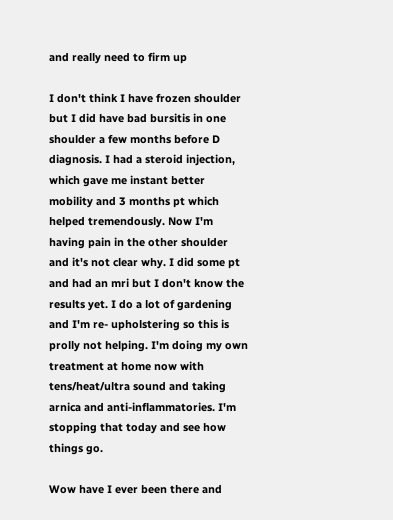and really need to firm up

I don't think I have frozen shoulder but I did have bad bursitis in one shoulder a few months before D diagnosis. I had a steroid injection, which gave me instant better mobility and 3 months pt which helped tremendously. Now I'm having pain in the other shoulder and it's not clear why. I did some pt and had an mri but I don't know the results yet. I do a lot of gardening and I'm re- upholstering so this is prolly not helping. I'm doing my own treatment at home now with tens/heat/ultra sound and taking arnica and anti-inflammatories. I'm stopping that today and see how things go.

Wow have I ever been there and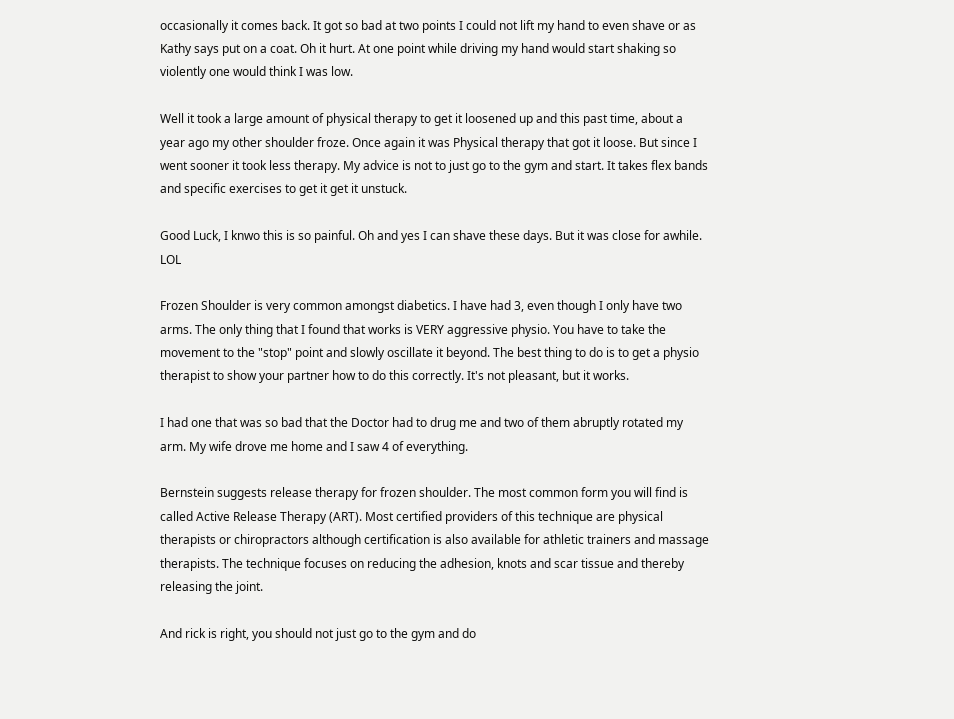occasionally it comes back. It got so bad at two points I could not lift my hand to even shave or as Kathy says put on a coat. Oh it hurt. At one point while driving my hand would start shaking so violently one would think I was low.

Well it took a large amount of physical therapy to get it loosened up and this past time, about a year ago my other shoulder froze. Once again it was Physical therapy that got it loose. But since I went sooner it took less therapy. My advice is not to just go to the gym and start. It takes flex bands and specific exercises to get it get it unstuck.

Good Luck, I knwo this is so painful. Oh and yes I can shave these days. But it was close for awhile. LOL

Frozen Shoulder is very common amongst diabetics. I have had 3, even though I only have two arms. The only thing that I found that works is VERY aggressive physio. You have to take the movement to the "stop" point and slowly oscillate it beyond. The best thing to do is to get a physio therapist to show your partner how to do this correctly. It's not pleasant, but it works.

I had one that was so bad that the Doctor had to drug me and two of them abruptly rotated my arm. My wife drove me home and I saw 4 of everything.

Bernstein suggests release therapy for frozen shoulder. The most common form you will find is called Active Release Therapy (ART). Most certified providers of this technique are physical therapists or chiropractors although certification is also available for athletic trainers and massage therapists. The technique focuses on reducing the adhesion, knots and scar tissue and thereby releasing the joint.

And rick is right, you should not just go to the gym and do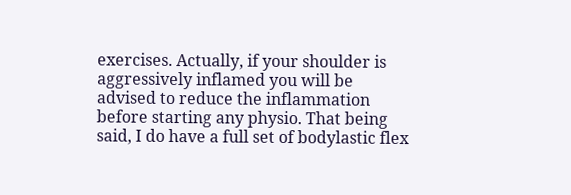exercises. Actually, if your shoulder is aggressively inflamed you will be advised to reduce the inflammation before starting any physio. That being said, I do have a full set of bodylastic flex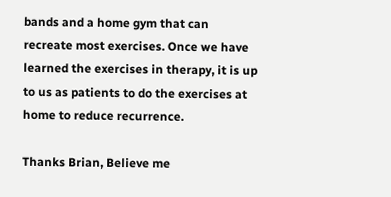bands and a home gym that can recreate most exercises. Once we have learned the exercises in therapy, it is up to us as patients to do the exercises at home to reduce recurrence.

Thanks Brian, Believe me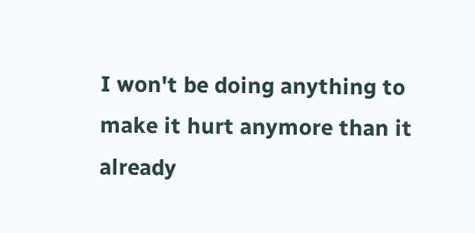I won't be doing anything to make it hurt anymore than it already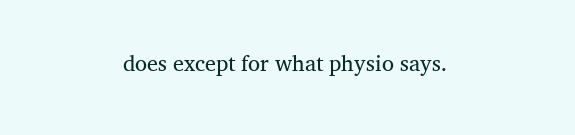does except for what physio says.